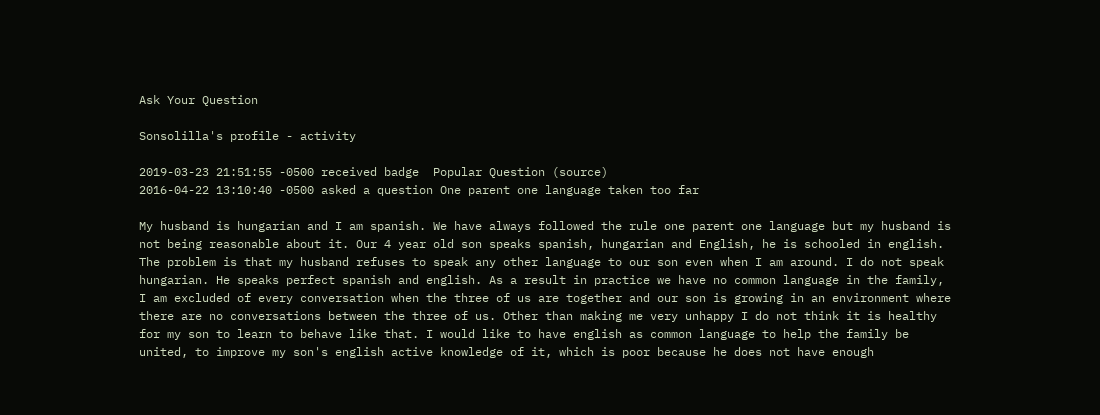Ask Your Question

Sonsolilla's profile - activity

2019-03-23 21:51:55 -0500 received badge  Popular Question (source)
2016-04-22 13:10:40 -0500 asked a question One parent one language taken too far

My husband is hungarian and I am spanish. We have always followed the rule one parent one language but my husband is not being reasonable about it. Our 4 year old son speaks spanish, hungarian and English, he is schooled in english. The problem is that my husband refuses to speak any other language to our son even when I am around. I do not speak hungarian. He speaks perfect spanish and english. As a result in practice we have no common language in the family, I am excluded of every conversation when the three of us are together and our son is growing in an environment where there are no conversations between the three of us. Other than making me very unhappy I do not think it is healthy for my son to learn to behave like that. I would like to have english as common language to help the family be united, to improve my son's english active knowledge of it, which is poor because he does not have enough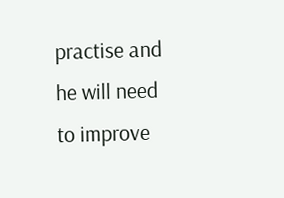practise and he will need to improve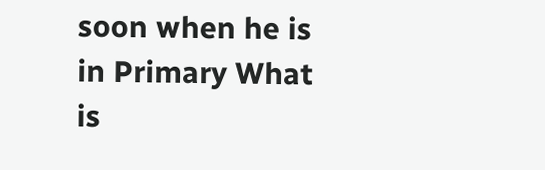soon when he is in Primary What is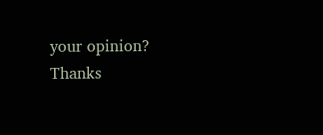your opinion? Thanks